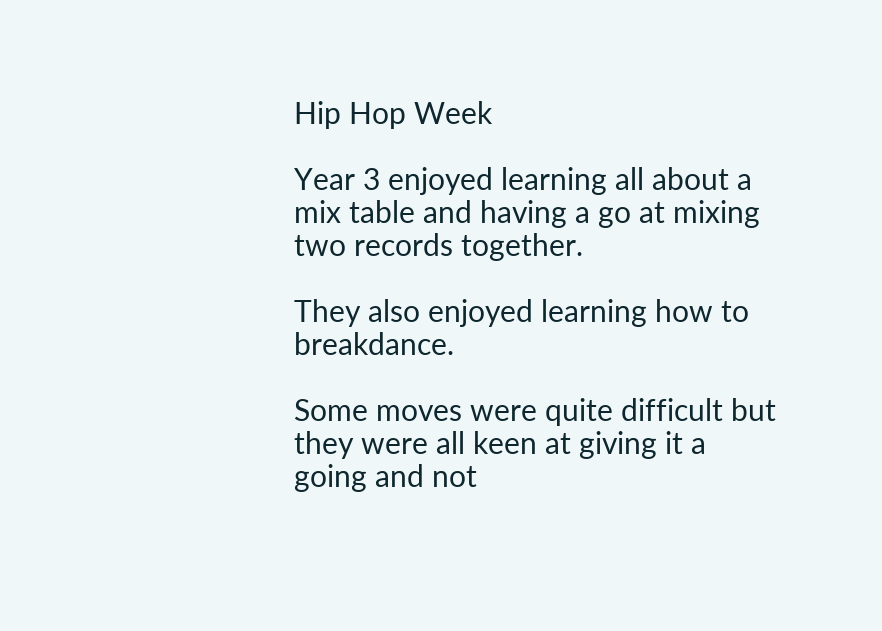Hip Hop Week

Year 3 enjoyed learning all about a mix table and having a go at mixing two records together.

They also enjoyed learning how to breakdance.

Some moves were quite difficult but they were all keen at giving it a going and not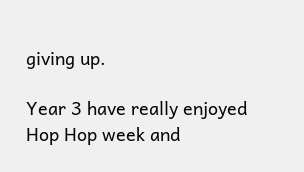giving up.

Year 3 have really enjoyed Hop Hop week and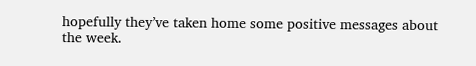hopefully they’ve taken home some positive messages about the week.